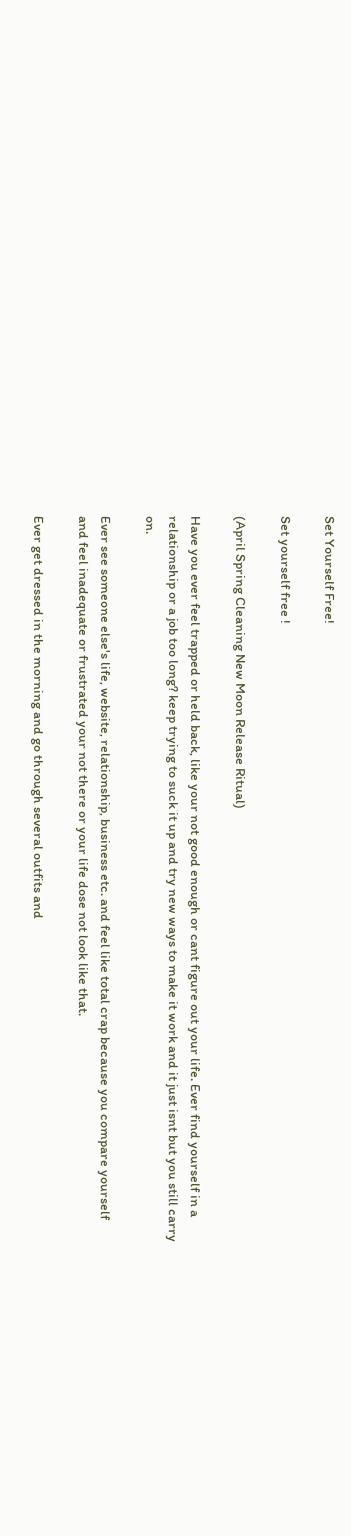Set Yourself Free!

Set yourself free !

(April Spring Cleaning New Moon Release Ritual)

Have you ever feel trapped or held back, like your not good enough or cant figure out your life. Ever find yourself in a relationship or a job too long? keep trying to suck it up and try new ways to make it work and it just isnt but you still carry on.

Ever see someone else's life, website, relationship, business etc. and feel like total crap because you compare yourself and feel inadequate or frustrated your not there or your life dose not look like that.

Ever get dressed in the morning and go through several outfits and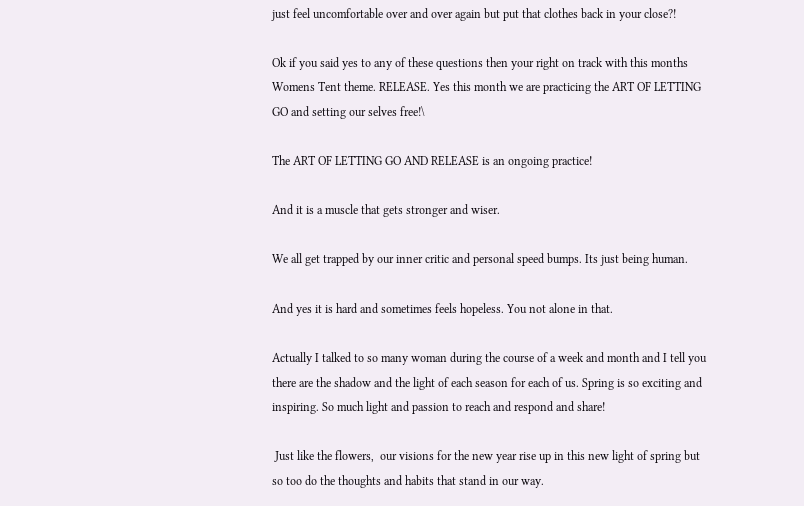just feel uncomfortable over and over again but put that clothes back in your close?!

Ok if you said yes to any of these questions then your right on track with this months Womens Tent theme. RELEASE. Yes this month we are practicing the ART OF LETTING GO and setting our selves free!\

The ART OF LETTING GO AND RELEASE is an ongoing practice!

And it is a muscle that gets stronger and wiser.

We all get trapped by our inner critic and personal speed bumps. Its just being human.

And yes it is hard and sometimes feels hopeless. You not alone in that.

Actually I talked to so many woman during the course of a week and month and I tell you there are the shadow and the light of each season for each of us. Spring is so exciting and inspiring. So much light and passion to reach and respond and share!

 Just like the flowers,  our visions for the new year rise up in this new light of spring but so too do the thoughts and habits that stand in our way.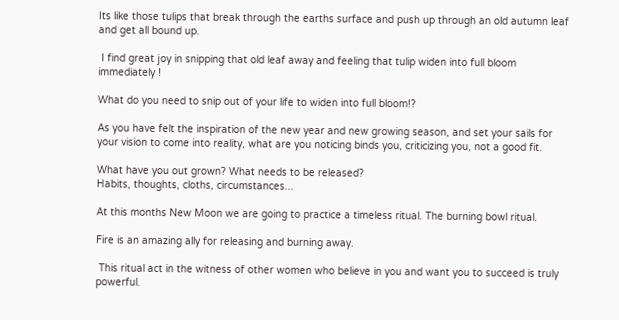Its like those tulips that break through the earths surface and push up through an old autumn leaf and get all bound up.

 I find great joy in snipping that old leaf away and feeling that tulip widen into full bloom immediately !

What do you need to snip out of your life to widen into full bloom!?

As you have felt the inspiration of the new year and new growing season, and set your sails for your vision to come into reality, what are you noticing binds you, criticizing you, not a good fit.

What have you out grown? What needs to be released?
Habits, thoughts, cloths, circumstances...

At this months New Moon we are going to practice a timeless ritual. The burning bowl ritual.

Fire is an amazing ally for releasing and burning away.

 This ritual act in the witness of other women who believe in you and want you to succeed is truly powerful.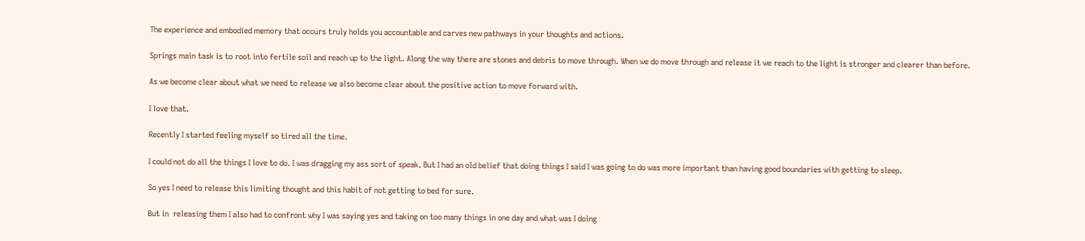The experience and embodied memory that occurs truly holds you accountable and carves new pathways in your thoughts and actions.

Springs main task is to root into fertile soil and reach up to the light. Along the way there are stones and debris to move through. When we do move through and release it we reach to the light is stronger and clearer than before.

As we become clear about what we need to release we also become clear about the positive action to move forward with.

I love that.

Recently I started feeling myself so tired all the time.

I could not do all the things I love to do. I was dragging my ass sort of speak. But I had an old belief that doing things I said I was going to do was more important than having good boundaries with getting to sleep.

So yes I need to release this limiting thought and this habit of not getting to bed for sure.

But in  releasing them I also had to confront why I was saying yes and taking on too many things in one day and what was I doing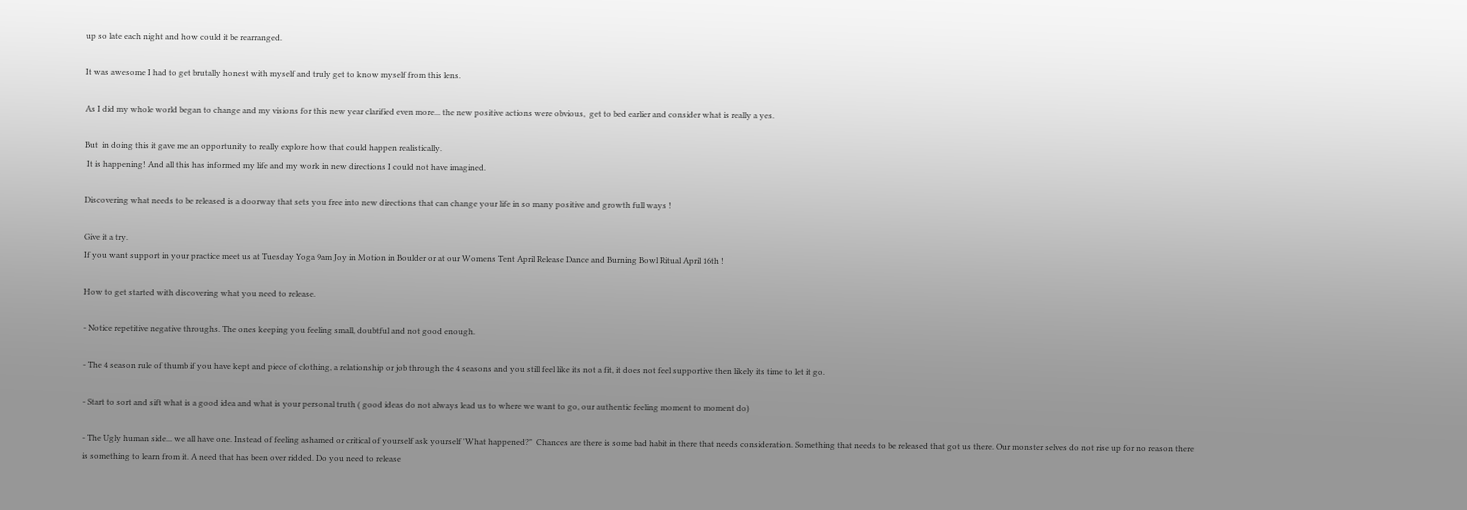up so late each night and how could it be rearranged.

It was awesome I had to get brutally honest with myself and truly get to know myself from this lens.

As I did my whole world began to change and my visions for this new year clarified even more... the new positive actions were obvious,  get to bed earlier and consider what is really a yes.

But  in doing this it gave me an opportunity to really explore how that could happen realistically.
 It is happening! And all this has informed my life and my work in new directions I could not have imagined.

Discovering what needs to be released is a doorway that sets you free into new directions that can change your life in so many positive and growth full ways !

Give it a try.
If you want support in your practice meet us at Tuesday Yoga 9am Joy in Motion in Boulder or at our Womens Tent April Release Dance and Burning Bowl Ritual April 16th !

How to get started with discovering what you need to release.

- Notice repetitive negative throughs. The ones keeping you feeling small, doubtful and not good enough.

- The 4 season rule of thumb if you have kept and piece of clothing, a relationship or job through the 4 seasons and you still feel like its not a fit, it does not feel supportive then likely its time to let it go.

- Start to sort and sift what is a good idea and what is your personal truth ( good ideas do not always lead us to where we want to go, our authentic feeling moment to moment do)

- The Ugly human side... we all have one. Instead of feeling ashamed or critical of yourself ask yourself 'What happened?"  Chances are there is some bad habit in there that needs consideration. Something that needs to be released that got us there. Our monster selves do not rise up for no reason there is something to learn from it. A need that has been over ridded. Do you need to release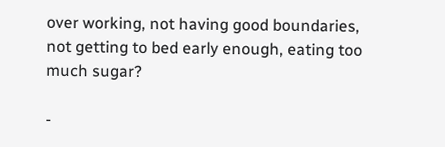over working, not having good boundaries, not getting to bed early enough, eating too much sugar?

-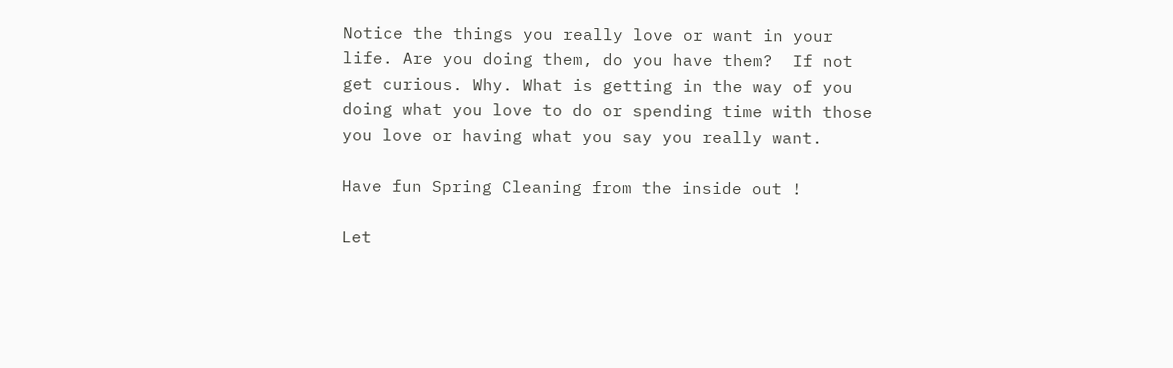Notice the things you really love or want in your life. Are you doing them, do you have them?  If not get curious. Why. What is getting in the way of you doing what you love to do or spending time with those you love or having what you say you really want.

Have fun Spring Cleaning from the inside out !

Let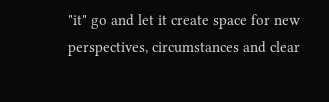"it" go and let it create space for new perspectives, circumstances and clear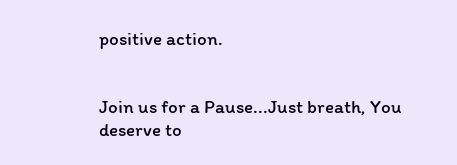positive action.


Join us for a Pause...Just breath, You deserve to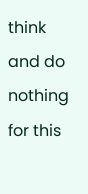think and do nothing for this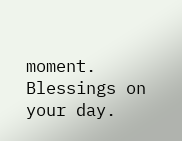moment. Blessings on your day.